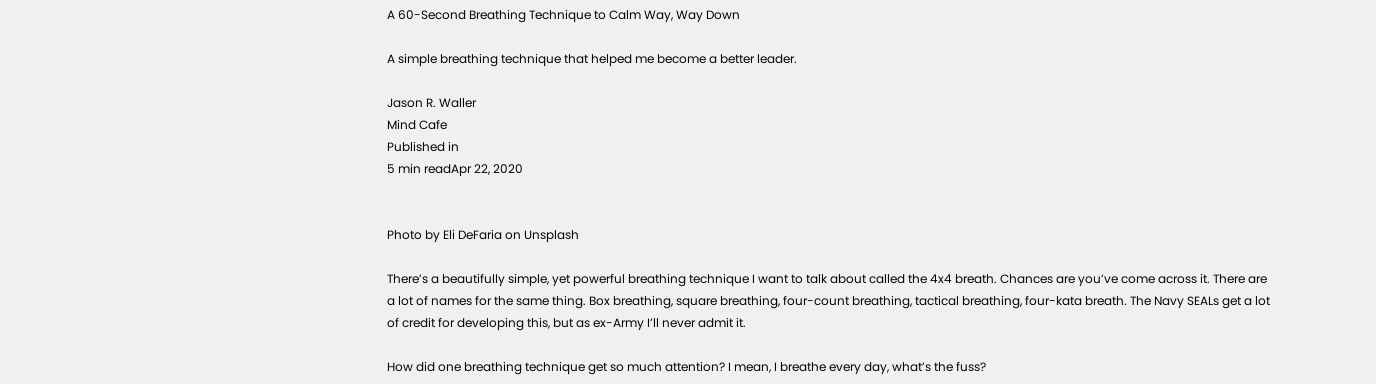A 60-Second Breathing Technique to Calm Way, Way Down

A simple breathing technique that helped me become a better leader.

Jason R. Waller
Mind Cafe
Published in
5 min readApr 22, 2020


Photo by Eli DeFaria on Unsplash

There’s a beautifully simple, yet powerful breathing technique I want to talk about called the 4x4 breath. Chances are you’ve come across it. There are a lot of names for the same thing. Box breathing, square breathing, four-count breathing, tactical breathing, four-kata breath. The Navy SEALs get a lot of credit for developing this, but as ex-Army I’ll never admit it.

How did one breathing technique get so much attention? I mean, I breathe every day, what’s the fuss?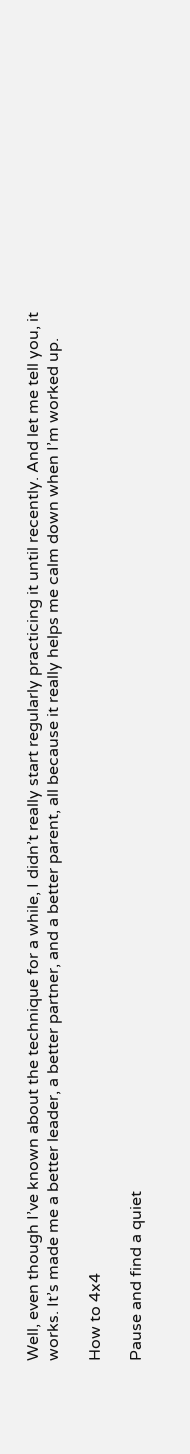Well, even though I’ve known about the technique for a while, I didn’t really start regularly practicing it until recently. And let me tell you, it works. It’s made me a better leader, a better partner, and a better parent, all because it really helps me calm down when I’m worked up.

How to 4x4

Pause and find a quiet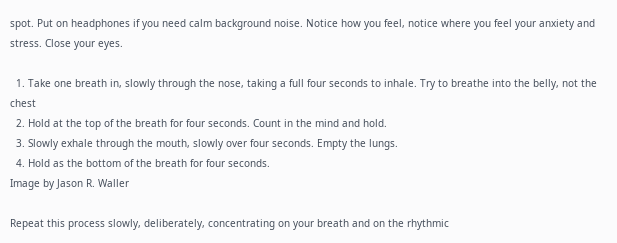spot. Put on headphones if you need calm background noise. Notice how you feel, notice where you feel your anxiety and stress. Close your eyes.

  1. Take one breath in, slowly through the nose, taking a full four seconds to inhale. Try to breathe into the belly, not the chest
  2. Hold at the top of the breath for four seconds. Count in the mind and hold.
  3. Slowly exhale through the mouth, slowly over four seconds. Empty the lungs.
  4. Hold as the bottom of the breath for four seconds.
Image by Jason R. Waller

Repeat this process slowly, deliberately, concentrating on your breath and on the rhythmic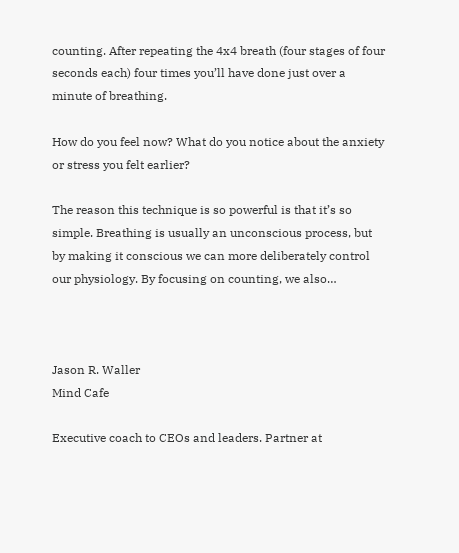counting. After repeating the 4x4 breath (four stages of four seconds each) four times you’ll have done just over a minute of breathing.

How do you feel now? What do you notice about the anxiety or stress you felt earlier?

The reason this technique is so powerful is that it’s so simple. Breathing is usually an unconscious process, but by making it conscious we can more deliberately control our physiology. By focusing on counting, we also…



Jason R. Waller
Mind Cafe

Executive coach to CEOs and leaders. Partner at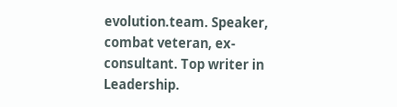evolution.team. Speaker, combat veteran, ex-consultant. Top writer in Leadership.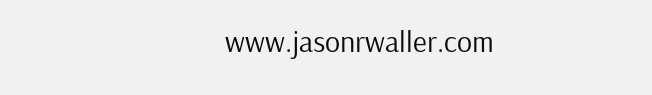www.jasonrwaller.com